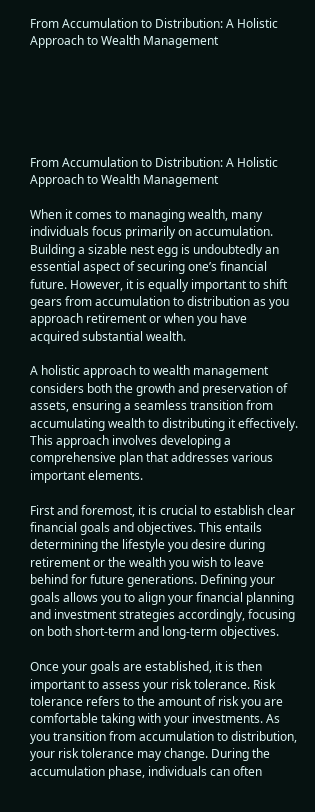From Accumulation to Distribution: A Holistic Approach to Wealth Management






From Accumulation to Distribution: A Holistic Approach to Wealth Management

When it comes to managing wealth, many individuals focus primarily on accumulation. Building a sizable nest egg is undoubtedly an essential aspect of securing one’s financial future. However, it is equally important to shift gears from accumulation to distribution as you approach retirement or when you have acquired substantial wealth.

A holistic approach to wealth management considers both the growth and preservation of assets, ensuring a seamless transition from accumulating wealth to distributing it effectively. This approach involves developing a comprehensive plan that addresses various important elements.

First and foremost, it is crucial to establish clear financial goals and objectives. This entails determining the lifestyle you desire during retirement or the wealth you wish to leave behind for future generations. Defining your goals allows you to align your financial planning and investment strategies accordingly, focusing on both short-term and long-term objectives.

Once your goals are established, it is then important to assess your risk tolerance. Risk tolerance refers to the amount of risk you are comfortable taking with your investments. As you transition from accumulation to distribution, your risk tolerance may change. During the accumulation phase, individuals can often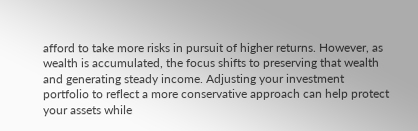afford to take more risks in pursuit of higher returns. However, as wealth is accumulated, the focus shifts to preserving that wealth and generating steady income. Adjusting your investment portfolio to reflect a more conservative approach can help protect your assets while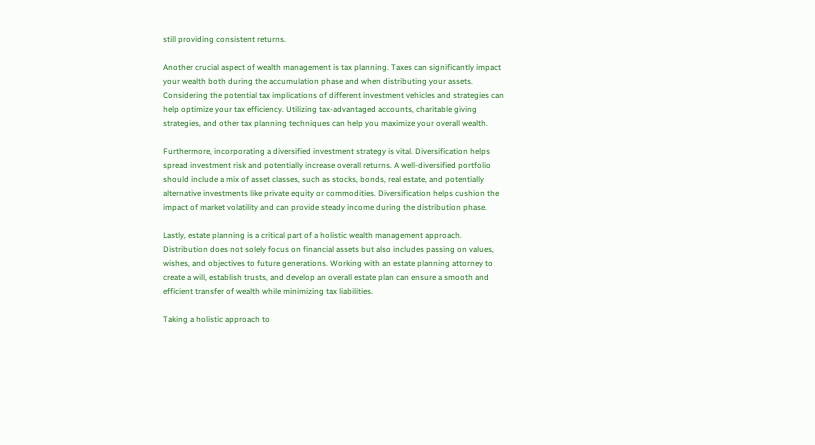still providing consistent returns.

Another crucial aspect of wealth management is tax planning. Taxes can significantly impact your wealth both during the accumulation phase and when distributing your assets. Considering the potential tax implications of different investment vehicles and strategies can help optimize your tax efficiency. Utilizing tax-advantaged accounts, charitable giving strategies, and other tax planning techniques can help you maximize your overall wealth.

Furthermore, incorporating a diversified investment strategy is vital. Diversification helps spread investment risk and potentially increase overall returns. A well-diversified portfolio should include a mix of asset classes, such as stocks, bonds, real estate, and potentially alternative investments like private equity or commodities. Diversification helps cushion the impact of market volatility and can provide steady income during the distribution phase.

Lastly, estate planning is a critical part of a holistic wealth management approach. Distribution does not solely focus on financial assets but also includes passing on values, wishes, and objectives to future generations. Working with an estate planning attorney to create a will, establish trusts, and develop an overall estate plan can ensure a smooth and efficient transfer of wealth while minimizing tax liabilities.

Taking a holistic approach to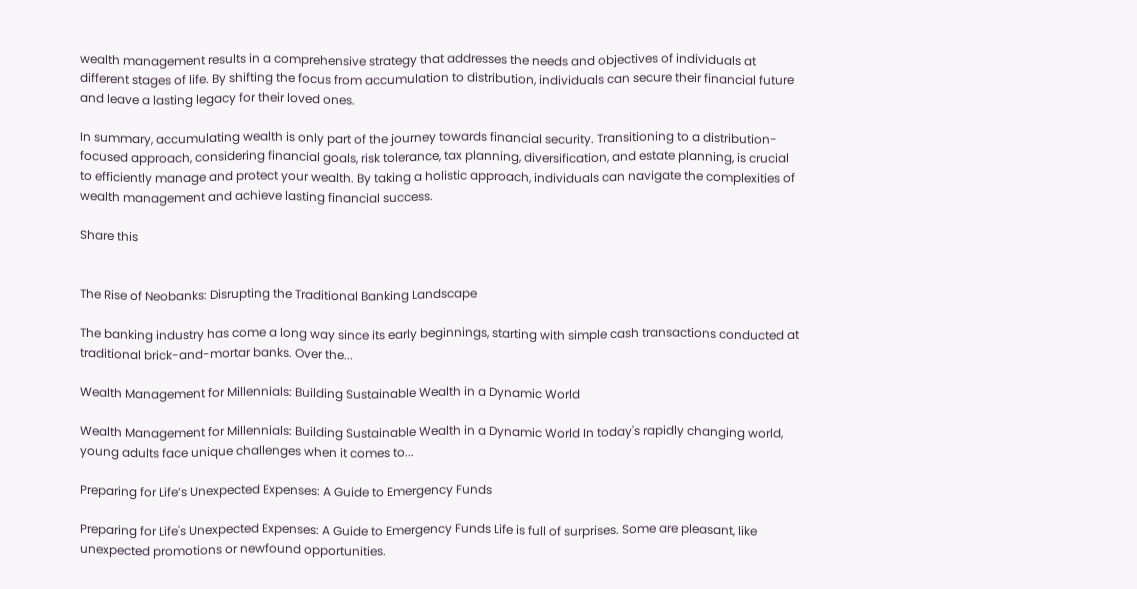wealth management results in a comprehensive strategy that addresses the needs and objectives of individuals at different stages of life. By shifting the focus from accumulation to distribution, individuals can secure their financial future and leave a lasting legacy for their loved ones.

In summary, accumulating wealth is only part of the journey towards financial security. Transitioning to a distribution-focused approach, considering financial goals, risk tolerance, tax planning, diversification, and estate planning, is crucial to efficiently manage and protect your wealth. By taking a holistic approach, individuals can navigate the complexities of wealth management and achieve lasting financial success.

Share this


The Rise of Neobanks: Disrupting the Traditional Banking Landscape

The banking industry has come a long way since its early beginnings, starting with simple cash transactions conducted at traditional brick-and-mortar banks. Over the...

Wealth Management for Millennials: Building Sustainable Wealth in a Dynamic World

Wealth Management for Millennials: Building Sustainable Wealth in a Dynamic World In today's rapidly changing world, young adults face unique challenges when it comes to...

Preparing for Life’s Unexpected Expenses: A Guide to Emergency Funds

Preparing for Life's Unexpected Expenses: A Guide to Emergency Funds Life is full of surprises. Some are pleasant, like unexpected promotions or newfound opportunities.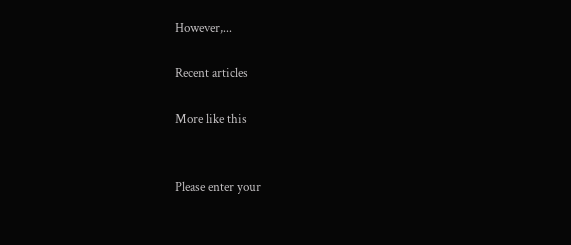However,...

Recent articles

More like this


Please enter your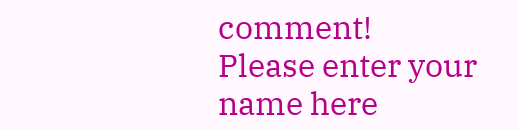comment!
Please enter your name here